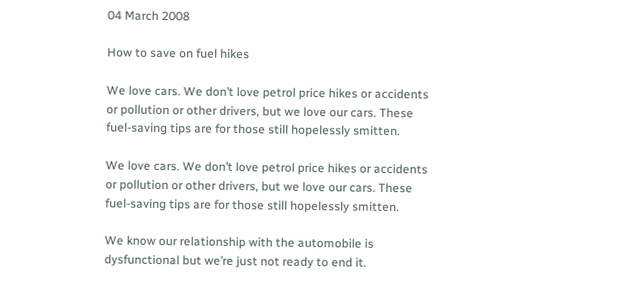04 March 2008

How to save on fuel hikes

We love cars. We don’t love petrol price hikes or accidents or pollution or other drivers, but we love our cars. These fuel-saving tips are for those still hopelessly smitten.

We love cars. We don’t love petrol price hikes or accidents or pollution or other drivers, but we love our cars. These fuel-saving tips are for those still hopelessly smitten.

We know our relationship with the automobile is dysfunctional but we’re just not ready to end it.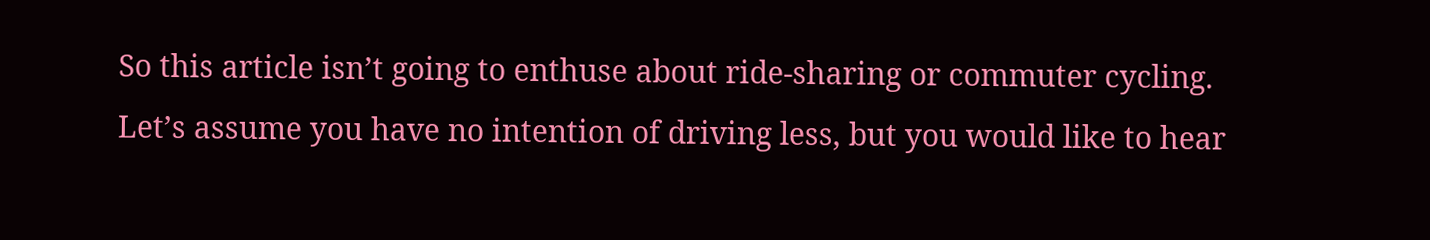So this article isn’t going to enthuse about ride-sharing or commuter cycling. Let’s assume you have no intention of driving less, but you would like to hear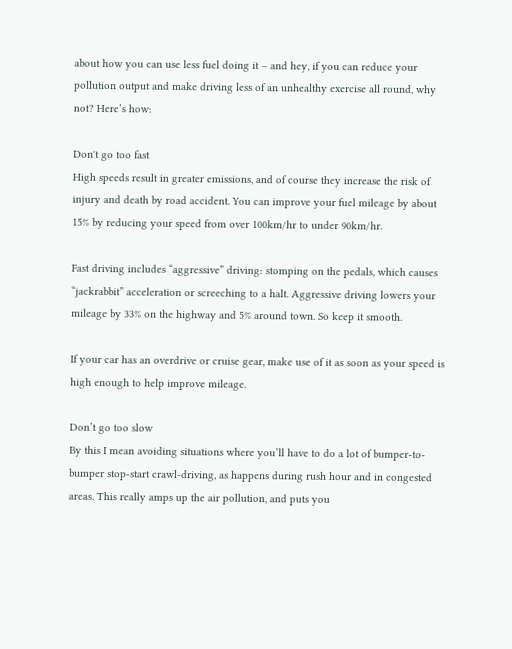about how you can use less fuel doing it – and hey, if you can reduce your pollution output and make driving less of an unhealthy exercise all round, why not? Here’s how:

Don't go too fast
High speeds result in greater emissions, and of course they increase the risk of injury and death by road accident. You can improve your fuel mileage by about 15% by reducing your speed from over 100km/hr to under 90km/hr.

Fast driving includes “aggressive” driving: stomping on the pedals, which causes “jackrabbit” acceleration or screeching to a halt. Aggressive driving lowers your mileage by 33% on the highway and 5% around town. So keep it smooth.

If your car has an overdrive or cruise gear, make use of it as soon as your speed is high enough to help improve mileage.

Don’t go too slow
By this I mean avoiding situations where you’ll have to do a lot of bumper-to-bumper stop-start crawl-driving, as happens during rush hour and in congested areas. This really amps up the air pollution, and puts you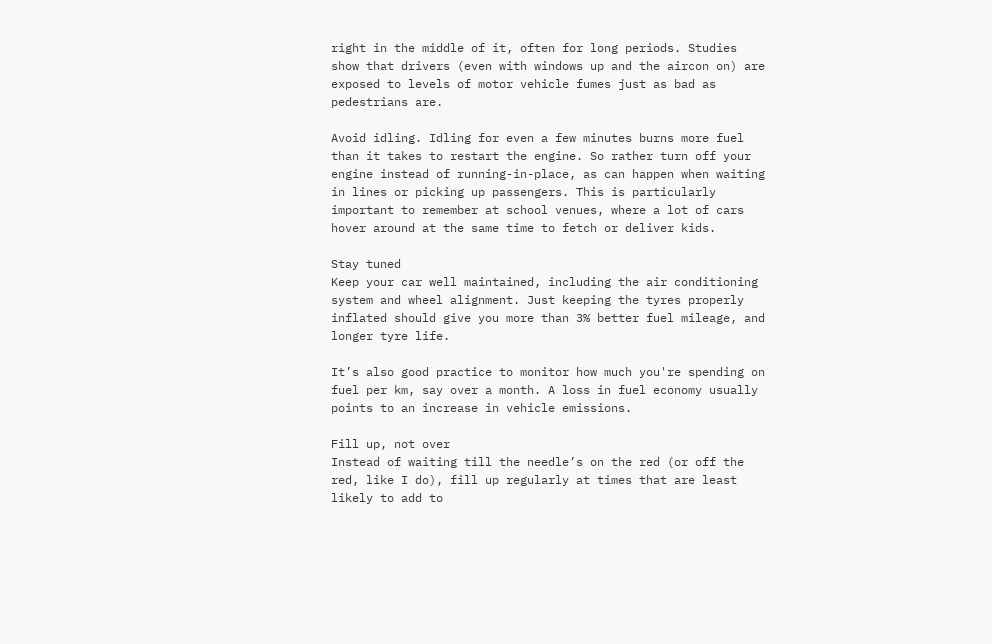right in the middle of it, often for long periods. Studies show that drivers (even with windows up and the aircon on) are exposed to levels of motor vehicle fumes just as bad as pedestrians are.

Avoid idling. Idling for even a few minutes burns more fuel than it takes to restart the engine. So rather turn off your engine instead of running-in-place, as can happen when waiting in lines or picking up passengers. This is particularly important to remember at school venues, where a lot of cars hover around at the same time to fetch or deliver kids.

Stay tuned
Keep your car well maintained, including the air conditioning system and wheel alignment. Just keeping the tyres properly inflated should give you more than 3% better fuel mileage, and longer tyre life.

It’s also good practice to monitor how much you're spending on fuel per km, say over a month. A loss in fuel economy usually points to an increase in vehicle emissions.

Fill up, not over
Instead of waiting till the needle’s on the red (or off the red, like I do), fill up regularly at times that are least likely to add to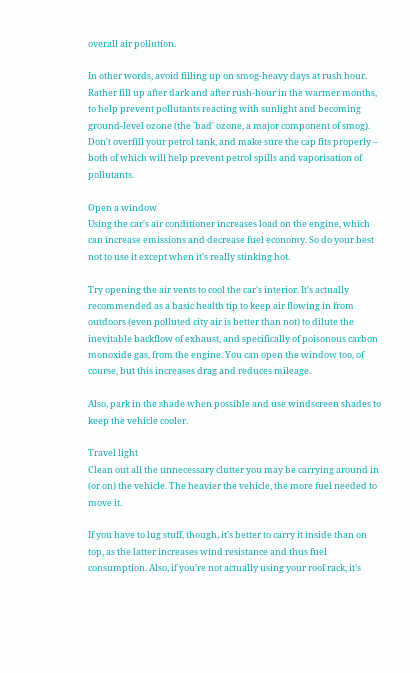overall air pollution.

In other words, avoid filling up on smog-heavy days at rush hour. Rather fill up after dark and after rush-hour in the warmer months, to help prevent pollutants reacting with sunlight and becoming ground-level ozone (the 'bad' ozone, a major component of smog). Don't overfill your petrol tank, and make sure the cap fits properly – both of which will help prevent petrol spills and vaporisation of pollutants.

Open a window
Using the car's air conditioner increases load on the engine, which can increase emissions and decrease fuel economy. So do your best not to use it except when it's really stinking hot.

Try opening the air vents to cool the car's interior. It's actually recommended as a basic health tip to keep air flowing in from outdoors (even polluted city air is better than not) to dilute the inevitable backflow of exhaust, and specifically of poisonous carbon monoxide gas, from the engine. You can open the window too, of course, but this increases drag and reduces mileage.

Also, park in the shade when possible and use windscreen shades to keep the vehicle cooler.

Travel light
Clean out all the unnecessary clutter you may be carrying around in (or on) the vehicle. The heavier the vehicle, the more fuel needed to move it.

If you have to lug stuff, though, it's better to carry it inside than on top, as the latter increases wind resistance and thus fuel consumption. Also, if you’re not actually using your roof rack, it’s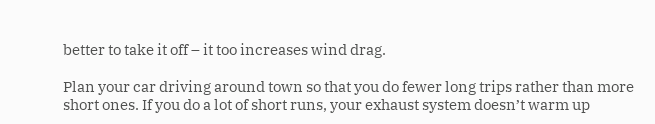better to take it off – it too increases wind drag.

Plan your car driving around town so that you do fewer long trips rather than more short ones. If you do a lot of short runs, your exhaust system doesn’t warm up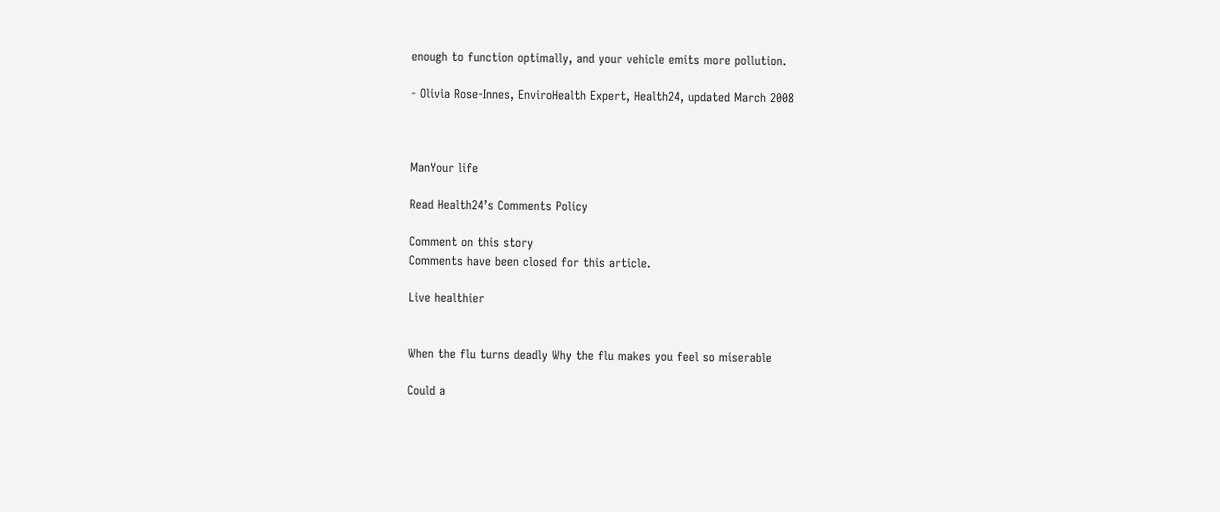enough to function optimally, and your vehicle emits more pollution.

- Olivia Rose-Innes, EnviroHealth Expert, Health24, updated March 2008



ManYour life

Read Health24’s Comments Policy

Comment on this story
Comments have been closed for this article.

Live healthier


When the flu turns deadly Why the flu makes you feel so miserable

Could a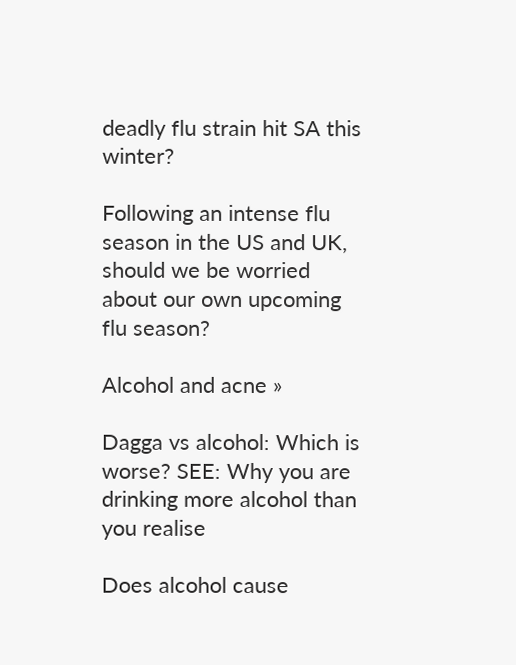deadly flu strain hit SA this winter?

Following an intense flu season in the US and UK, should we be worried about our own upcoming flu season?

Alcohol and acne »

Dagga vs alcohol: Which is worse? SEE: Why you are drinking more alcohol than you realise

Does alcohol cause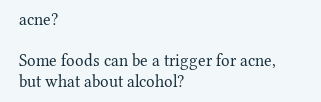acne?

Some foods can be a trigger for acne, but what about alcohol?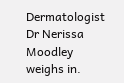Dermatologist Dr Nerissa Moodley weighs in.